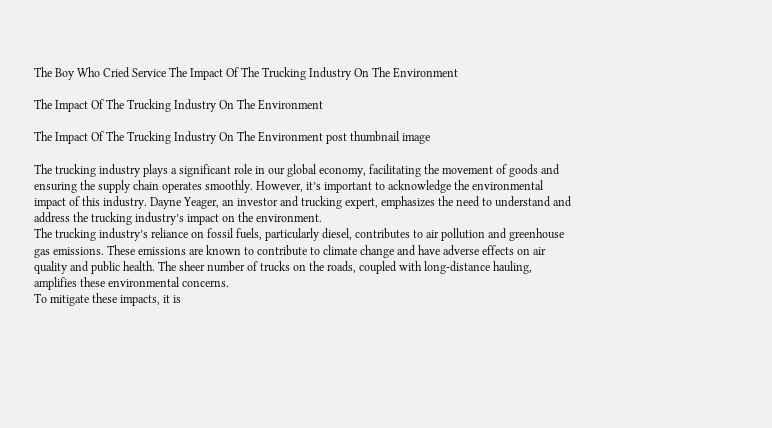The Boy Who Cried Service The Impact Of The Trucking Industry On The Environment

The Impact Of The Trucking Industry On The Environment

The Impact Of The Trucking Industry On The Environment post thumbnail image

The trucking industry plays a significant role in our global economy, facilitating the movement of goods and ensuring the supply chain operates smoothly. However, it’s important to acknowledge the environmental impact of this industry. Dayne Yeager, an investor and trucking expert, emphasizes the need to understand and address the trucking industry’s impact on the environment.
The trucking industry’s reliance on fossil fuels, particularly diesel, contributes to air pollution and greenhouse gas emissions. These emissions are known to contribute to climate change and have adverse effects on air quality and public health. The sheer number of trucks on the roads, coupled with long-distance hauling, amplifies these environmental concerns.
To mitigate these impacts, it is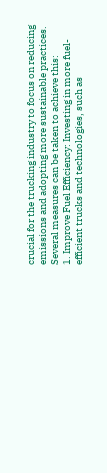crucial for the trucking industry to focus on reducing emissions and adopting more sustainable practices. Several measures can be taken to achieve this:
1. Improve Fuel Efficiency: Investing in more fuel-efficient trucks and technologies, such as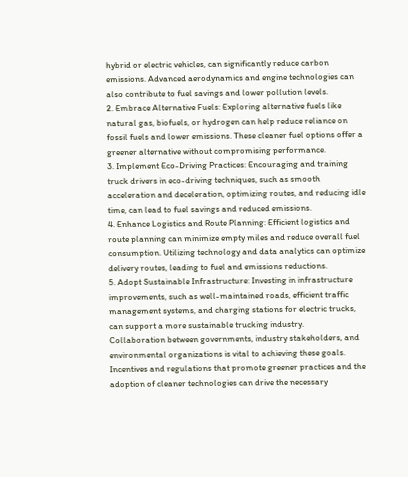hybrid or electric vehicles, can significantly reduce carbon emissions. Advanced aerodynamics and engine technologies can also contribute to fuel savings and lower pollution levels.
2. Embrace Alternative Fuels: Exploring alternative fuels like natural gas, biofuels, or hydrogen can help reduce reliance on fossil fuels and lower emissions. These cleaner fuel options offer a greener alternative without compromising performance.
3. Implement Eco-Driving Practices: Encouraging and training truck drivers in eco-driving techniques, such as smooth acceleration and deceleration, optimizing routes, and reducing idle time, can lead to fuel savings and reduced emissions.
4. Enhance Logistics and Route Planning: Efficient logistics and route planning can minimize empty miles and reduce overall fuel consumption. Utilizing technology and data analytics can optimize delivery routes, leading to fuel and emissions reductions.
5. Adopt Sustainable Infrastructure: Investing in infrastructure improvements, such as well-maintained roads, efficient traffic management systems, and charging stations for electric trucks, can support a more sustainable trucking industry.
Collaboration between governments, industry stakeholders, and environmental organizations is vital to achieving these goals. Incentives and regulations that promote greener practices and the adoption of cleaner technologies can drive the necessary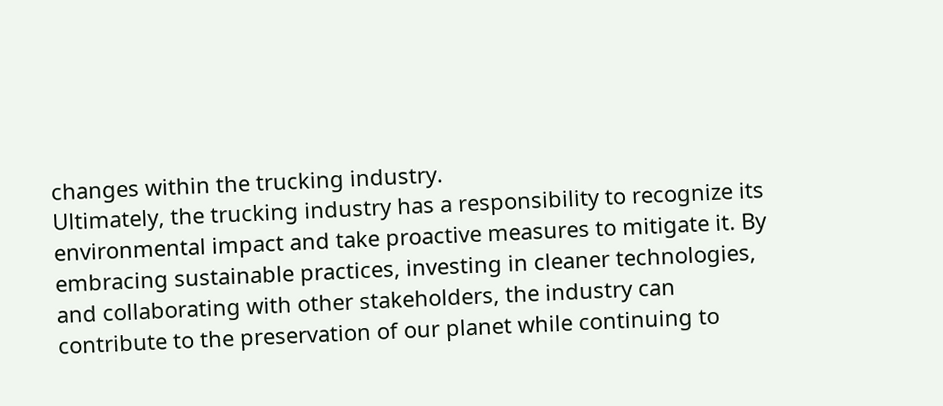changes within the trucking industry.
Ultimately, the trucking industry has a responsibility to recognize its environmental impact and take proactive measures to mitigate it. By embracing sustainable practices, investing in cleaner technologies, and collaborating with other stakeholders, the industry can contribute to the preservation of our planet while continuing to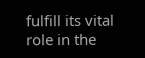fulfill its vital role in the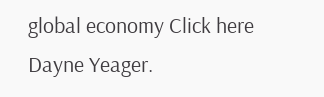global economy Click here Dayne Yeager.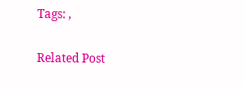Tags: ,

Related Post